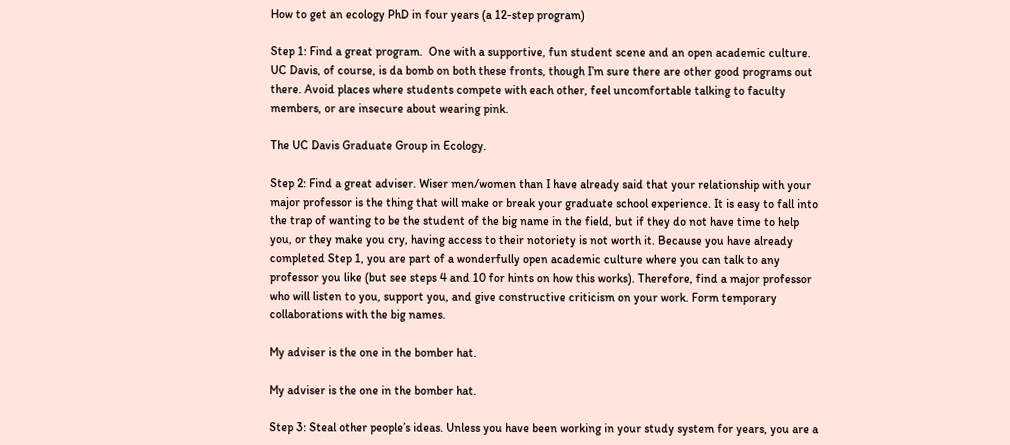How to get an ecology PhD in four years (a 12-step program)

Step 1: Find a great program.  One with a supportive, fun student scene and an open academic culture. UC Davis, of course, is da bomb on both these fronts, though I’m sure there are other good programs out there. Avoid places where students compete with each other, feel uncomfortable talking to faculty members, or are insecure about wearing pink.

The UC Davis Graduate Group in Ecology.

Step 2: Find a great adviser. Wiser men/women than I have already said that your relationship with your major professor is the thing that will make or break your graduate school experience. It is easy to fall into the trap of wanting to be the student of the big name in the field, but if they do not have time to help you, or they make you cry, having access to their notoriety is not worth it. Because you have already completed Step 1, you are part of a wonderfully open academic culture where you can talk to any professor you like (but see steps 4 and 10 for hints on how this works). Therefore, find a major professor who will listen to you, support you, and give constructive criticism on your work. Form temporary collaborations with the big names.

My adviser is the one in the bomber hat.

My adviser is the one in the bomber hat.

Step 3: Steal other people’s ideas. Unless you have been working in your study system for years, you are a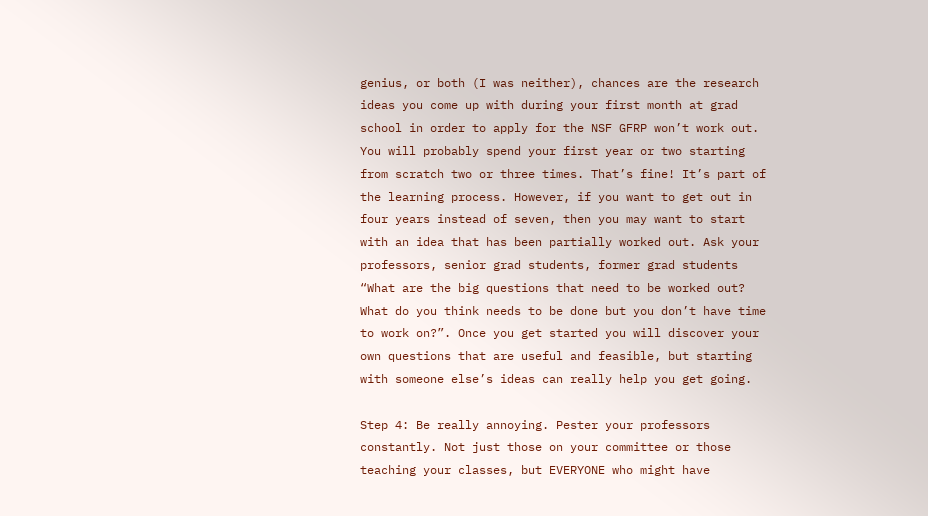genius, or both (I was neither), chances are the research ideas you come up with during your first month at grad school in order to apply for the NSF GFRP won’t work out. You will probably spend your first year or two starting from scratch two or three times. That’s fine! It’s part of the learning process. However, if you want to get out in four years instead of seven, then you may want to start with an idea that has been partially worked out. Ask your professors, senior grad students, former grad students “What are the big questions that need to be worked out? What do you think needs to be done but you don’t have time to work on?”. Once you get started you will discover your own questions that are useful and feasible, but starting with someone else’s ideas can really help you get going.

Step 4: Be really annoying. Pester your professors constantly. Not just those on your committee or those teaching your classes, but EVERYONE who might have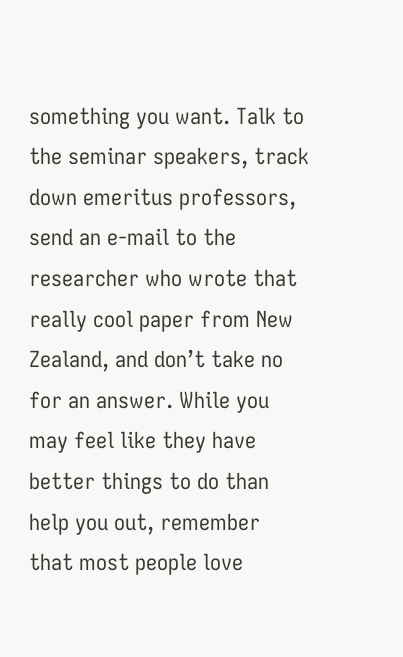something you want. Talk to the seminar speakers, track down emeritus professors, send an e-mail to the researcher who wrote that really cool paper from New Zealand, and don’t take no for an answer. While you may feel like they have better things to do than help you out, remember that most people love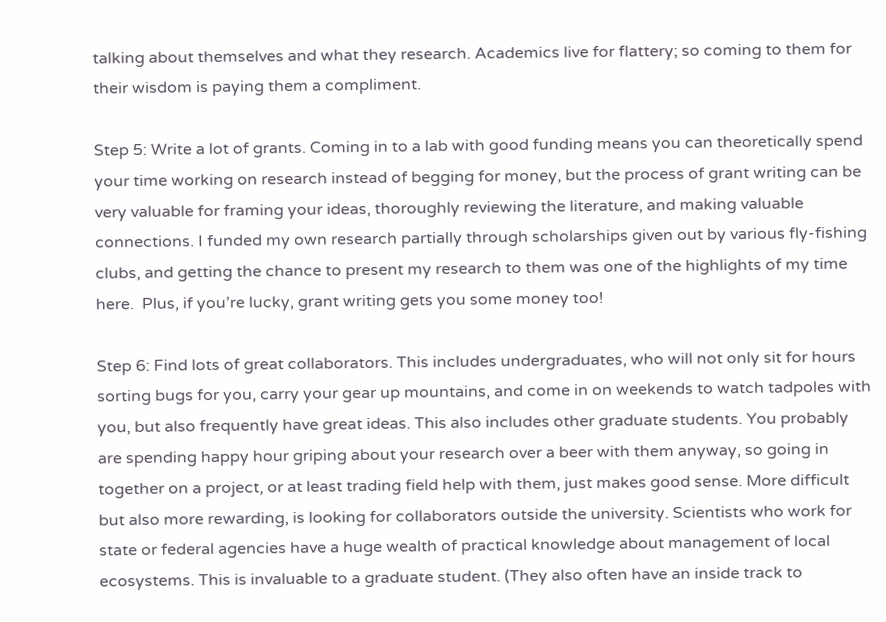talking about themselves and what they research. Academics live for flattery; so coming to them for their wisdom is paying them a compliment.

Step 5: Write a lot of grants. Coming in to a lab with good funding means you can theoretically spend your time working on research instead of begging for money, but the process of grant writing can be very valuable for framing your ideas, thoroughly reviewing the literature, and making valuable connections. I funded my own research partially through scholarships given out by various fly-fishing clubs, and getting the chance to present my research to them was one of the highlights of my time here.  Plus, if you’re lucky, grant writing gets you some money too!

Step 6: Find lots of great collaborators. This includes undergraduates, who will not only sit for hours sorting bugs for you, carry your gear up mountains, and come in on weekends to watch tadpoles with you, but also frequently have great ideas. This also includes other graduate students. You probably are spending happy hour griping about your research over a beer with them anyway, so going in together on a project, or at least trading field help with them, just makes good sense. More difficult but also more rewarding, is looking for collaborators outside the university. Scientists who work for state or federal agencies have a huge wealth of practical knowledge about management of local ecosystems. This is invaluable to a graduate student. (They also often have an inside track to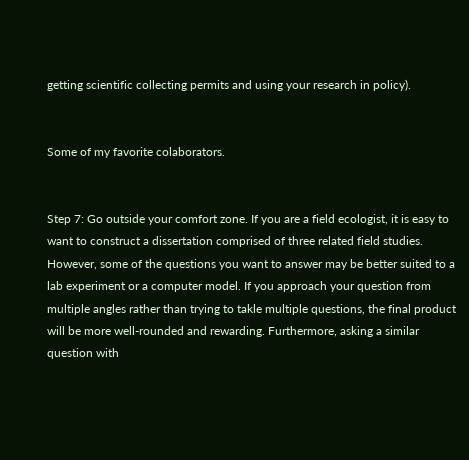getting scientific collecting permits and using your research in policy).


Some of my favorite colaborators.


Step 7: Go outside your comfort zone. If you are a field ecologist, it is easy to want to construct a dissertation comprised of three related field studies. However, some of the questions you want to answer may be better suited to a lab experiment or a computer model. If you approach your question from multiple angles rather than trying to takle multiple questions, the final product will be more well-rounded and rewarding. Furthermore, asking a similar question with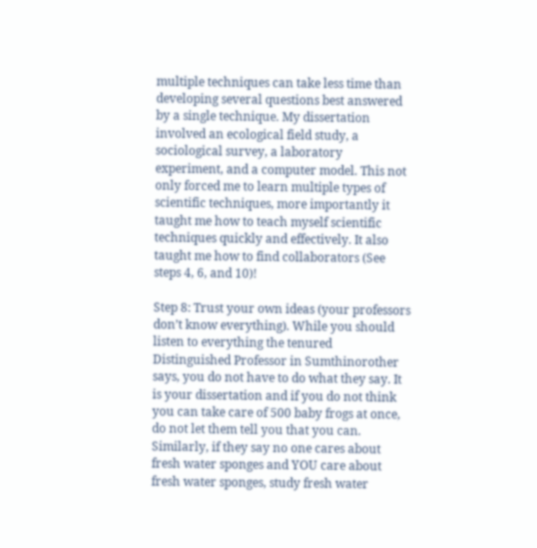multiple techniques can take less time than developing several questions best answered by a single technique. My dissertation involved an ecological field study, a sociological survey, a laboratory experiment, and a computer model. This not only forced me to learn multiple types of scientific techniques, more importantly it taught me how to teach myself scientific techniques quickly and effectively. It also taught me how to find collaborators (See steps 4, 6, and 10)!

Step 8: Trust your own ideas (your professors don’t know everything). While you should listen to everything the tenured Distinguished Professor in Sumthinorother says, you do not have to do what they say. It is your dissertation and if you do not think you can take care of 500 baby frogs at once, do not let them tell you that you can. Similarly, if they say no one cares about fresh water sponges and YOU care about fresh water sponges, study fresh water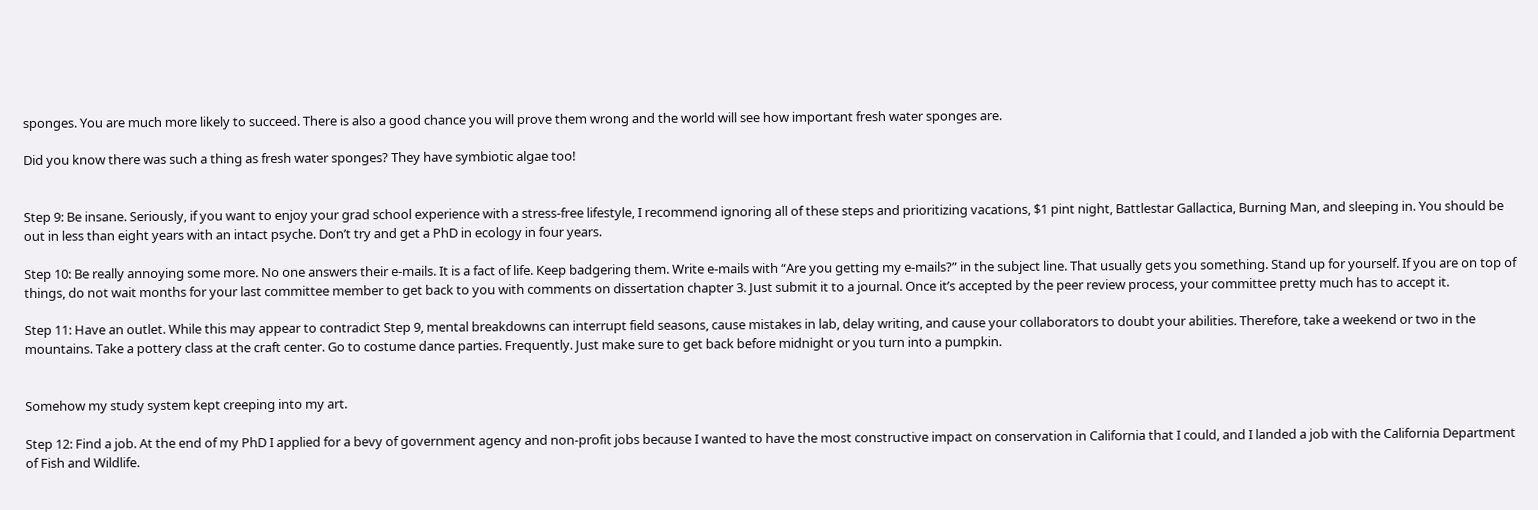sponges. You are much more likely to succeed. There is also a good chance you will prove them wrong and the world will see how important fresh water sponges are.

Did you know there was such a thing as fresh water sponges? They have symbiotic algae too!


Step 9: Be insane. Seriously, if you want to enjoy your grad school experience with a stress-free lifestyle, I recommend ignoring all of these steps and prioritizing vacations, $1 pint night, Battlestar Gallactica, Burning Man, and sleeping in. You should be out in less than eight years with an intact psyche. Don’t try and get a PhD in ecology in four years.

Step 10: Be really annoying some more. No one answers their e-mails. It is a fact of life. Keep badgering them. Write e-mails with “Are you getting my e-mails?” in the subject line. That usually gets you something. Stand up for yourself. If you are on top of things, do not wait months for your last committee member to get back to you with comments on dissertation chapter 3. Just submit it to a journal. Once it’s accepted by the peer review process, your committee pretty much has to accept it.

Step 11: Have an outlet. While this may appear to contradict Step 9, mental breakdowns can interrupt field seasons, cause mistakes in lab, delay writing, and cause your collaborators to doubt your abilities. Therefore, take a weekend or two in the mountains. Take a pottery class at the craft center. Go to costume dance parties. Frequently. Just make sure to get back before midnight or you turn into a pumpkin.


Somehow my study system kept creeping into my art.

Step 12: Find a job. At the end of my PhD I applied for a bevy of government agency and non-profit jobs because I wanted to have the most constructive impact on conservation in California that I could, and I landed a job with the California Department of Fish and Wildlife.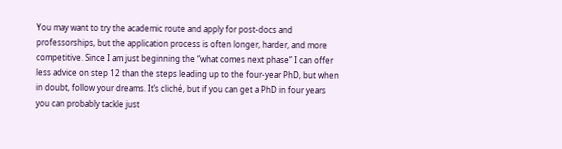You may want to try the academic route and apply for post-docs and professorships, but the application process is often longer, harder, and more competitive. Since I am just beginning the “what comes next phase” I can offer less advice on step 12 than the steps leading up to the four-year PhD, but when in doubt, follow your dreams. It’s cliché, but if you can get a PhD in four years you can probably tackle just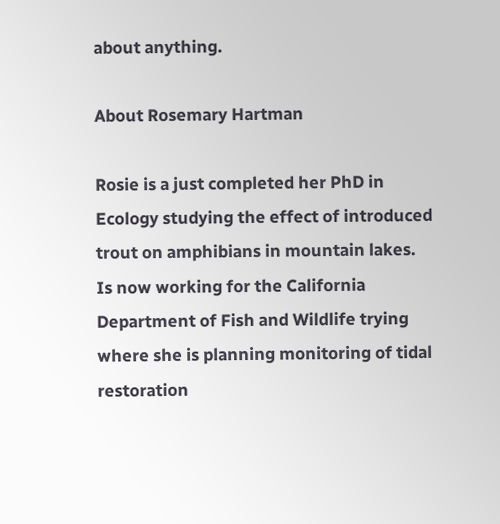about anything.

About Rosemary Hartman

Rosie is a just completed her PhD in Ecology studying the effect of introduced trout on amphibians in mountain lakes. Is now working for the California Department of Fish and Wildlife trying where she is planning monitoring of tidal restoration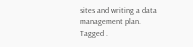sites and writing a data management plan.
Tagged .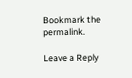Bookmark the permalink.

Leave a Reply